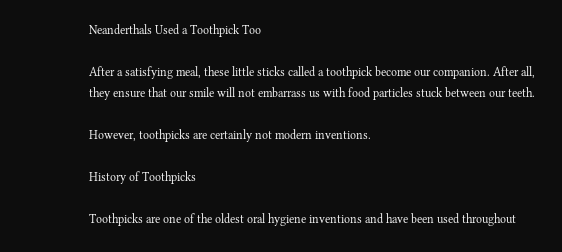Neanderthals Used a Toothpick Too

After a satisfying meal, these little sticks called a toothpick become our companion. After all, they ensure that our smile will not embarrass us with food particles stuck between our teeth.

However, toothpicks are certainly not modern inventions.

History of Toothpicks

Toothpicks are one of the oldest oral hygiene inventions and have been used throughout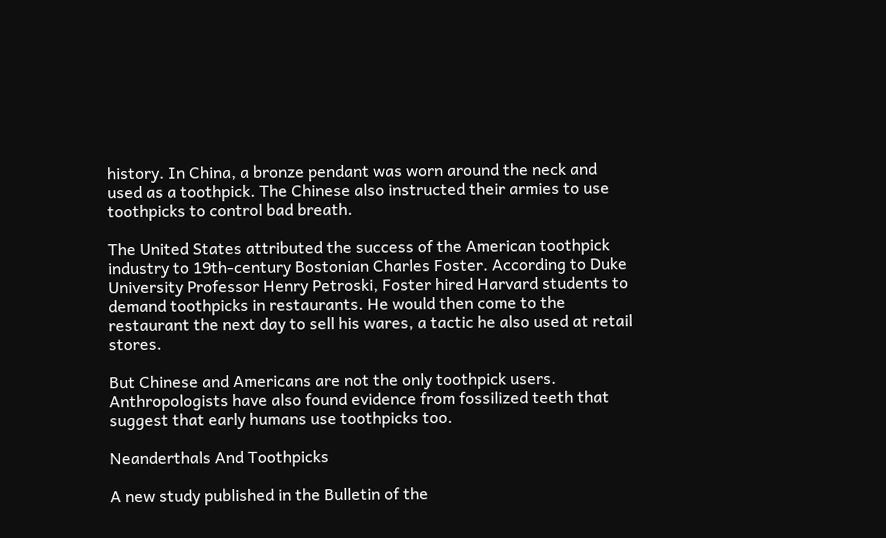history. In China, a bronze pendant was worn around the neck and used as a toothpick. The Chinese also instructed their armies to use toothpicks to control bad breath.

The United States attributed the success of the American toothpick industry to 19th-century Bostonian Charles Foster. According to Duke University Professor Henry Petroski, Foster hired Harvard students to demand toothpicks in restaurants. He would then come to the restaurant the next day to sell his wares, a tactic he also used at retail stores.

But Chinese and Americans are not the only toothpick users. Anthropologists have also found evidence from fossilized teeth that suggest that early humans use toothpicks too.

Neanderthals And Toothpicks

A new study published in the Bulletin of the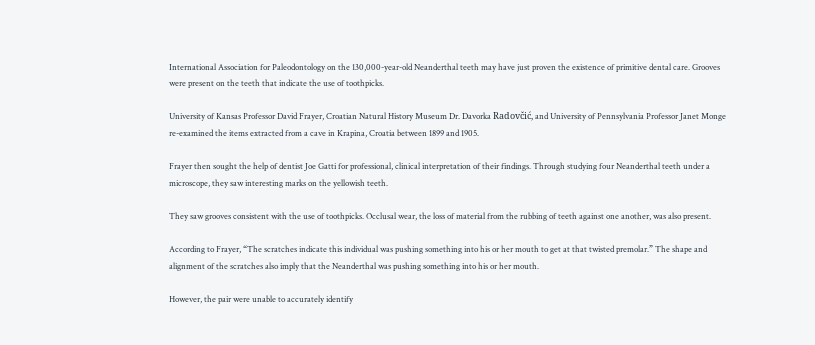International Association for Paleodontology on the 130,000-year-old Neanderthal teeth may have just proven the existence of primitive dental care. Grooves were present on the teeth that indicate the use of toothpicks.

University of Kansas Professor David Frayer, Croatian Natural History Museum Dr. Davorka Radovčić, and University of Pennsylvania Professor Janet Monge re-examined the items extracted from a cave in Krapina, Croatia between 1899 and 1905.

Frayer then sought the help of dentist Joe Gatti for professional, clinical interpretation of their findings. Through studying four Neanderthal teeth under a microscope, they saw interesting marks on the yellowish teeth.

They saw grooves consistent with the use of toothpicks. Occlusal wear, the loss of material from the rubbing of teeth against one another, was also present.

According to Frayer, “The scratches indicate this individual was pushing something into his or her mouth to get at that twisted premolar.” The shape and alignment of the scratches also imply that the Neanderthal was pushing something into his or her mouth.

However, the pair were unable to accurately identify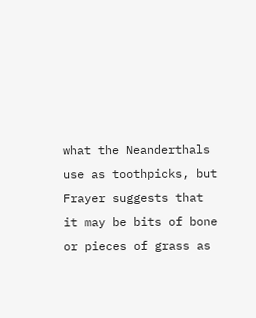what the Neanderthals use as toothpicks, but Frayer suggests that it may be bits of bone or pieces of grass as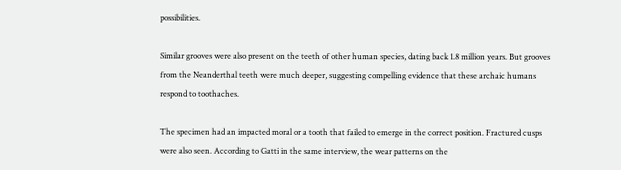possibilities.

Similar grooves were also present on the teeth of other human species, dating back 1.8 million years. But grooves from the Neanderthal teeth were much deeper, suggesting compelling evidence that these archaic humans respond to toothaches.

The specimen had an impacted moral or a tooth that failed to emerge in the correct position. Fractured cusps were also seen. According to Gatti in the same interview, the wear patterns on the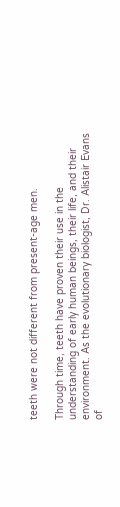teeth were not different from present-age men.

Through time, teeth have proven their use in the understanding of early human beings, their life, and their environment. As the evolutionary biologist, Dr. Alistair Evans of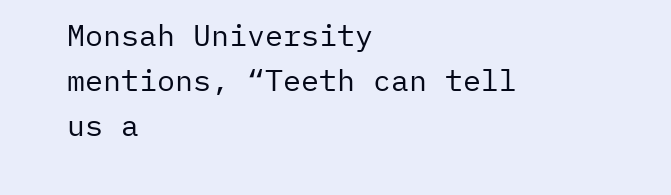Monsah University mentions, “Teeth can tell us a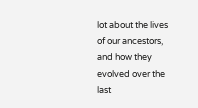lot about the lives of our ancestors, and how they evolved over the last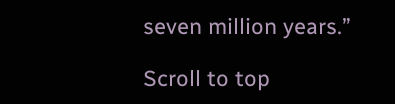seven million years.”

Scroll to top